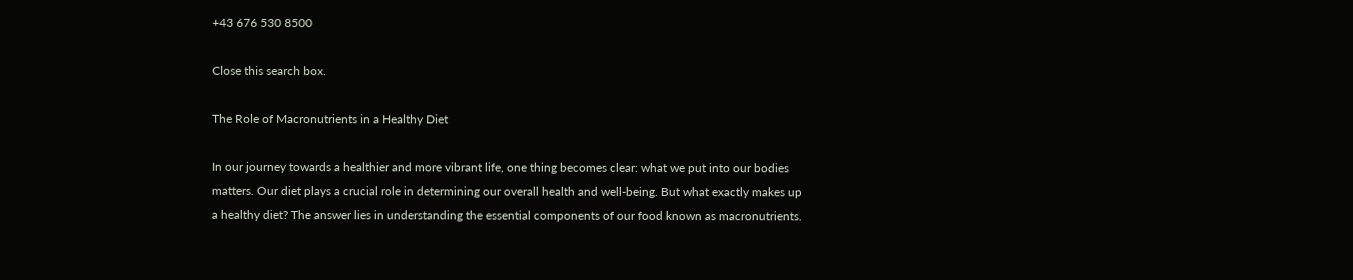+43 676 530 8500

Close this search box.

The Role of Macronutrients in a Healthy Diet

In our journey towards a healthier and more vibrant life, one thing becomes clear: what we put into our bodies matters. Our diet plays a crucial role in determining our overall health and well-being. But what exactly makes up a healthy diet? The answer lies in understanding the essential components of our food known as macronutrients.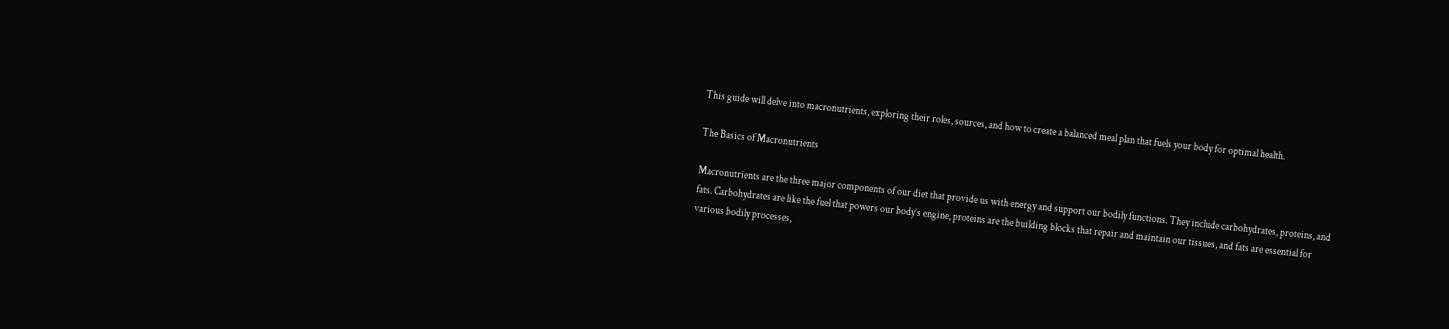This guide will delve into macronutrients, exploring their roles, sources, and how to create a balanced meal plan that fuels your body for optimal health.

The Basics of Macronutrients

Macronutrients are the three major components of our diet that provide us with energy and support our bodily functions. They include carbohydrates, proteins, and fats. Carbohydrates are like the fuel that powers our body’s engine, proteins are the building blocks that repair and maintain our tissues, and fats are essential for various bodily processes,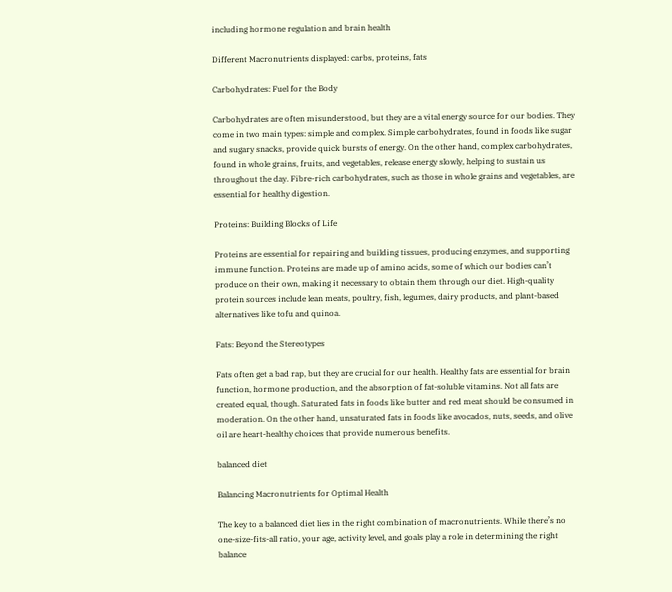including hormone regulation and brain health

Different Macronutrients displayed: carbs, proteins, fats

Carbohydrates: Fuel for the Body

Carbohydrates are often misunderstood, but they are a vital energy source for our bodies. They come in two main types: simple and complex. Simple carbohydrates, found in foods like sugar and sugary snacks, provide quick bursts of energy. On the other hand, complex carbohydrates, found in whole grains, fruits, and vegetables, release energy slowly, helping to sustain us throughout the day. Fibre-rich carbohydrates, such as those in whole grains and vegetables, are essential for healthy digestion.

Proteins: Building Blocks of Life

Proteins are essential for repairing and building tissues, producing enzymes, and supporting immune function. Proteins are made up of amino acids, some of which our bodies can’t produce on their own, making it necessary to obtain them through our diet. High-quality protein sources include lean meats, poultry, fish, legumes, dairy products, and plant-based alternatives like tofu and quinoa.

Fats: Beyond the Stereotypes

Fats often get a bad rap, but they are crucial for our health. Healthy fats are essential for brain function, hormone production, and the absorption of fat-soluble vitamins. Not all fats are created equal, though. Saturated fats in foods like butter and red meat should be consumed in moderation. On the other hand, unsaturated fats in foods like avocados, nuts, seeds, and olive oil are heart-healthy choices that provide numerous benefits.

balanced diet

Balancing Macronutrients for Optimal Health

The key to a balanced diet lies in the right combination of macronutrients. While there’s no one-size-fits-all ratio, your age, activity level, and goals play a role in determining the right balance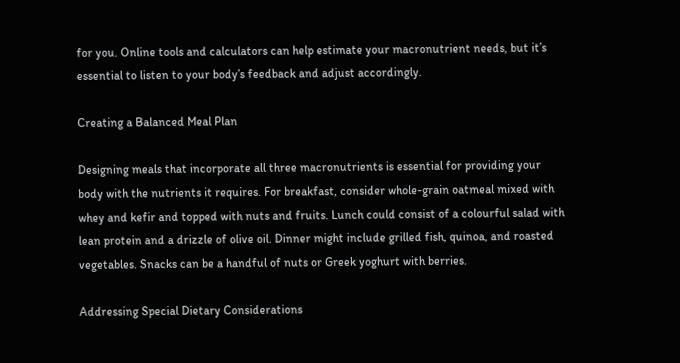for you. Online tools and calculators can help estimate your macronutrient needs, but it’s essential to listen to your body’s feedback and adjust accordingly.

Creating a Balanced Meal Plan

Designing meals that incorporate all three macronutrients is essential for providing your body with the nutrients it requires. For breakfast, consider whole-grain oatmeal mixed with whey and kefir and topped with nuts and fruits. Lunch could consist of a colourful salad with lean protein and a drizzle of olive oil. Dinner might include grilled fish, quinoa, and roasted vegetables. Snacks can be a handful of nuts or Greek yoghurt with berries.

Addressing Special Dietary Considerations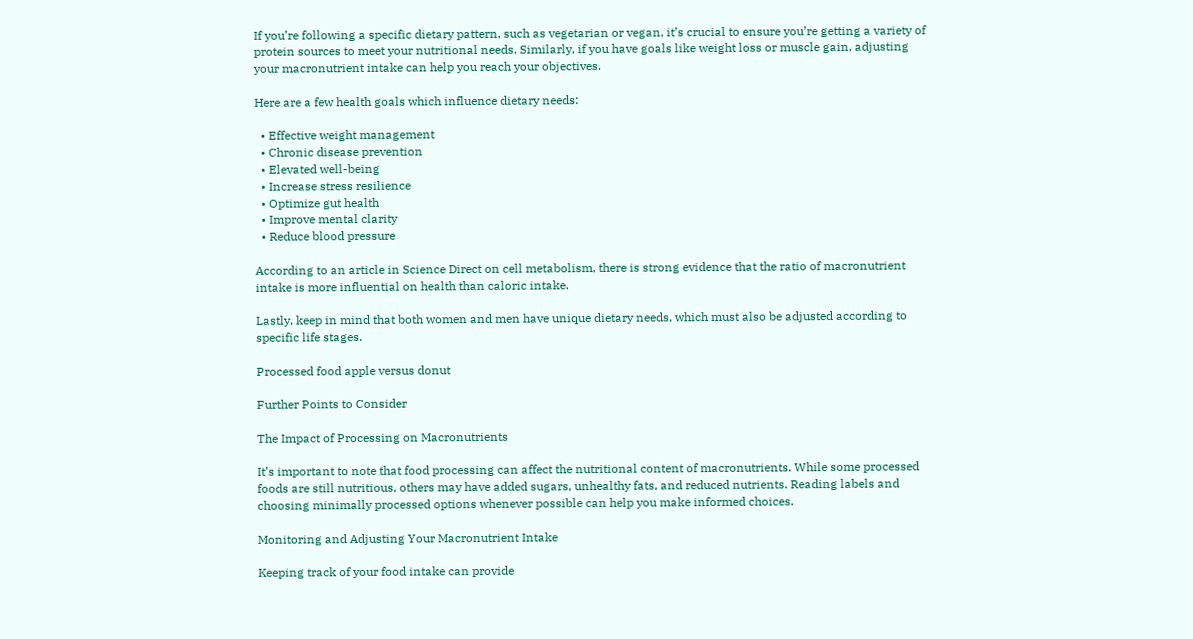If you’re following a specific dietary pattern, such as vegetarian or vegan, it’s crucial to ensure you’re getting a variety of protein sources to meet your nutritional needs. Similarly, if you have goals like weight loss or muscle gain, adjusting your macronutrient intake can help you reach your objectives.

Here are a few health goals which influence dietary needs:

  • Effective weight management
  • Chronic disease prevention
  • Elevated well-being
  • Increase stress resilience
  • Optimize gut health
  • Improve mental clarity
  • Reduce blood pressure

According to an article in Science Direct on cell metabolism, there is strong evidence that the ratio of macronutrient intake is more influential on health than caloric intake.

Lastly, keep in mind that both women and men have unique dietary needs, which must also be adjusted according to specific life stages.

Processed food apple versus donut

Further Points to Consider

The Impact of Processing on Macronutrients

It’s important to note that food processing can affect the nutritional content of macronutrients. While some processed foods are still nutritious, others may have added sugars, unhealthy fats, and reduced nutrients. Reading labels and choosing minimally processed options whenever possible can help you make informed choices.

Monitoring and Adjusting Your Macronutrient Intake

Keeping track of your food intake can provide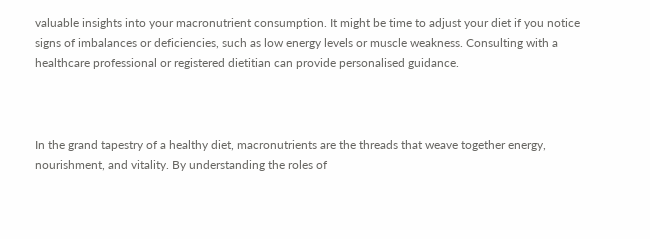valuable insights into your macronutrient consumption. It might be time to adjust your diet if you notice signs of imbalances or deficiencies, such as low energy levels or muscle weakness. Consulting with a healthcare professional or registered dietitian can provide personalised guidance.



In the grand tapestry of a healthy diet, macronutrients are the threads that weave together energy, nourishment, and vitality. By understanding the roles of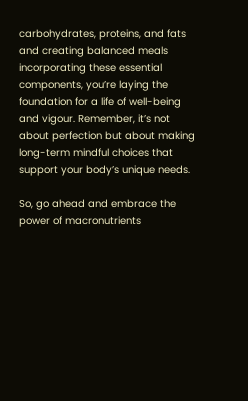carbohydrates, proteins, and fats and creating balanced meals incorporating these essential components, you’re laying the foundation for a life of well-being and vigour. Remember, it’s not about perfection but about making long-term mindful choices that support your body’s unique needs.

So, go ahead and embrace the power of macronutrients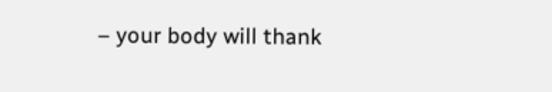– your body will thank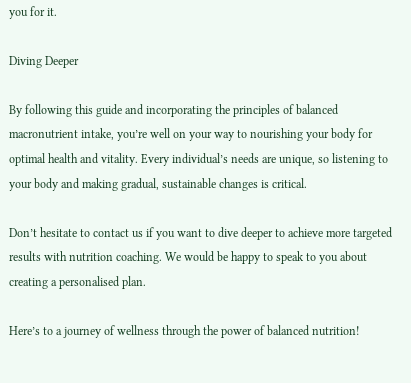you for it.

Diving Deeper

By following this guide and incorporating the principles of balanced macronutrient intake, you’re well on your way to nourishing your body for optimal health and vitality. Every individual’s needs are unique, so listening to your body and making gradual, sustainable changes is critical.

Don’t hesitate to contact us if you want to dive deeper to achieve more targeted results with nutrition coaching. We would be happy to speak to you about creating a personalised plan.

Here’s to a journey of wellness through the power of balanced nutrition!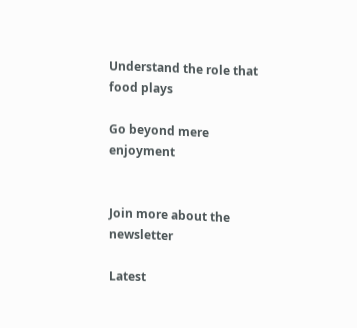Understand the role that food plays

Go beyond mere enjoyment


Join more about the newsletter

Latest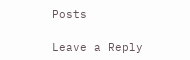Posts

Leave a Reply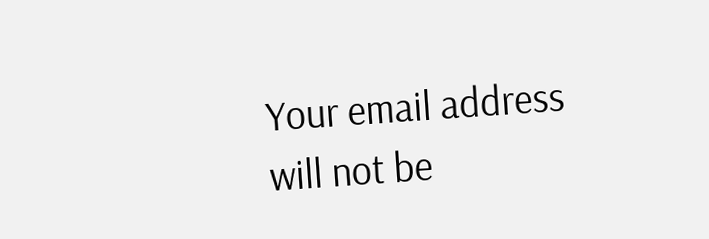Your email address will not be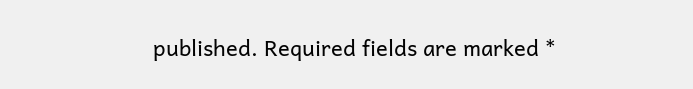published. Required fields are marked *